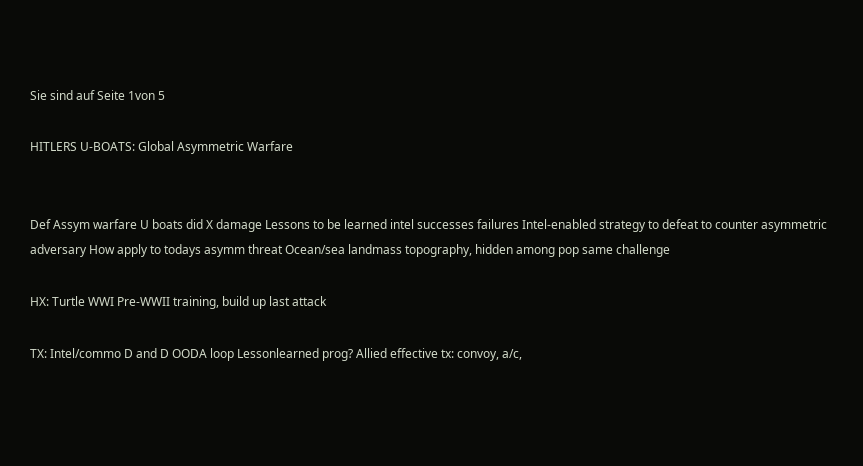Sie sind auf Seite 1von 5

HITLERS U-BOATS: Global Asymmetric Warfare


Def Assym warfare U boats did X damage Lessons to be learned intel successes failures Intel-enabled strategy to defeat to counter asymmetric adversary How apply to todays asymm threat Ocean/sea landmass topography, hidden among pop same challenge

HX: Turtle WWI Pre-WWII training, build up last attack

TX: Intel/commo D and D OODA loop Lessonlearned prog? Allied effective tx: convoy, a/c,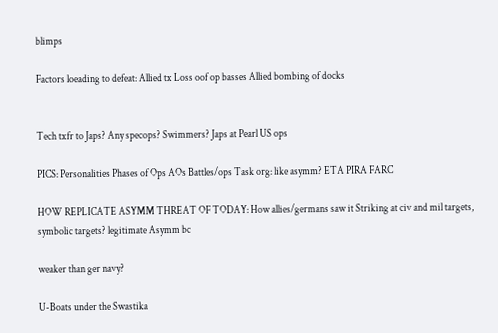blimps

Factors loeading to defeat: Allied tx Loss oof op basses Allied bombing of docks


Tech txfr to Japs? Any specops? Swimmers? Japs at Pearl US ops

PICS: Personalities Phases of Ops AOs Battles/ops Task org: like asymm? ETA PIRA FARC

HOW REPLICATE ASYMM THREAT OF TODAY: How allies/germans saw it Striking at civ and mil targets, symbolic targets? legitimate Asymm bc

weaker than ger navy?

U-Boats under the Swastika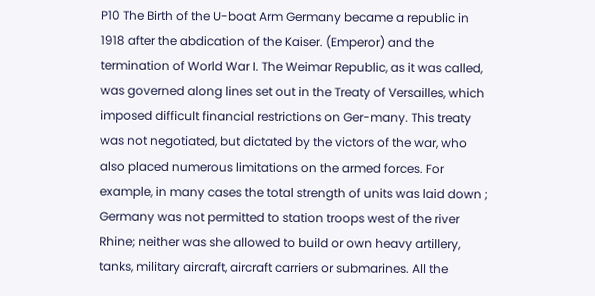P10 The Birth of the U-boat Arm Germany became a republic in 1918 after the abdication of the Kaiser. (Emperor) and the termination of World War I. The Weimar Republic, as it was called, was governed along lines set out in the Treaty of Versailles, which imposed difficult financial restrictions on Ger-many. This treaty was not negotiated, but dictated by the victors of the war, who also placed numerous limitations on the armed forces. For example, in many cases the total strength of units was laid down ; Germany was not permitted to station troops west of the river Rhine; neither was she allowed to build or own heavy artillery, tanks, military aircraft, aircraft carriers or submarines. All the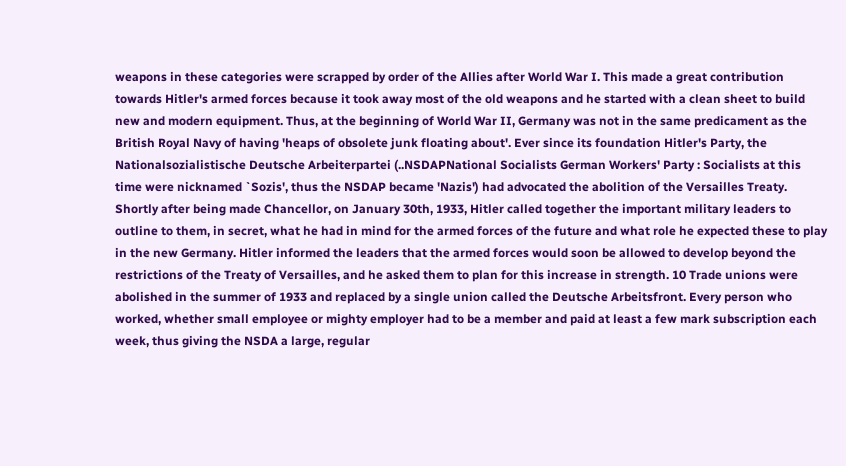weapons in these categories were scrapped by order of the Allies after World War I. This made a great contribution towards Hitler's armed forces because it took away most of the old weapons and he started with a clean sheet to build new and modern equipment. Thus, at the beginning of World War II, Germany was not in the same predicament as the British Royal Navy of having 'heaps of obsolete junk floating about'. Ever since its foundation Hitler's Party, the Nationalsozialistische Deutsche Arbeiterpartei (..NSDAPNational Socialists German Workers' Party : Socialists at this time were nicknamed `Sozis', thus the NSDAP became 'Nazis') had advocated the abolition of the Versailles Treaty. Shortly after being made Chancellor, on January 30th, 1933, Hitler called together the important military leaders to outline to them, in secret, what he had in mind for the armed forces of the future and what role he expected these to play in the new Germany. Hitler informed the leaders that the armed forces would soon be allowed to develop beyond the restrictions of the Treaty of Versailles, and he asked them to plan for this increase in strength. 10 Trade unions were abolished in the summer of 1933 and replaced by a single union called the Deutsche Arbeitsfront. Every person who worked, whether small employee or mighty employer had to be a member and paid at least a few mark subscription each week, thus giving the NSDA a large, regular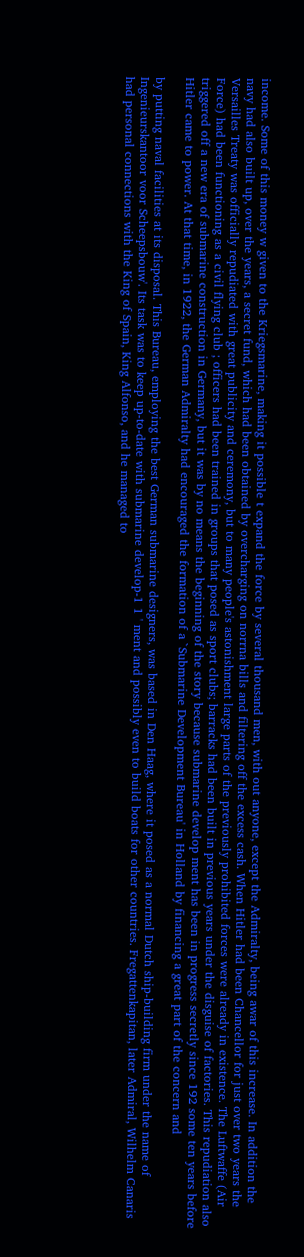income. Some of this money w given to the Kriegsmarine, making it possible t expand the force by several thousand men, with out anyone, except the Admiralty, being awar of this increase. In addition the navy had also built up, over the years, a secret fund, which had been obtained by overcharging on norrna bills and filtering off the excess cash. When Hitler had been Chancellor for just over two years the Versailles Treaty was officially repudiated with great publicity and ceremony, but to many people's astonishment large parts of the previously prohibited forces were already in existence. The Luftwaffe (Air Force) had been functioning as a civil flying club ; officers had been trained in groups that posed as sport clubs; barracks had been built in previous years under the disguise of factories. This repudiation also triggered off a new era of submarine construction in Germany, but it was by no means the beginning of the story because submarine develop ment has been in progress secretly since 192 some ten years before Hitler came to power. At that time, in 1922, the German Admiralty had encouraged the formation of a `Submarine Development Bureau' in Holland by financing a great part of the concern and

by putting naval facilities at its disposal. This Bureau, employing the best German submarine designers, was based in Den Haag, where it posed as a normal Dutch ship-building firm under the name of Ingenieurskantoor voor Scheepsbouw'. Its task was to keep up-to-date with submarine develop-1 1 ' ment and possibly even to build boats for other countries. Fregattenkapitan, later Admiral, Wilhelm Canaris had personal connections with the King of Spain, King Alfonso, and he managed to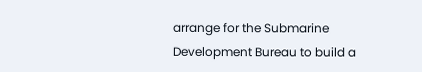arrange for the Submarine Development Bureau to build a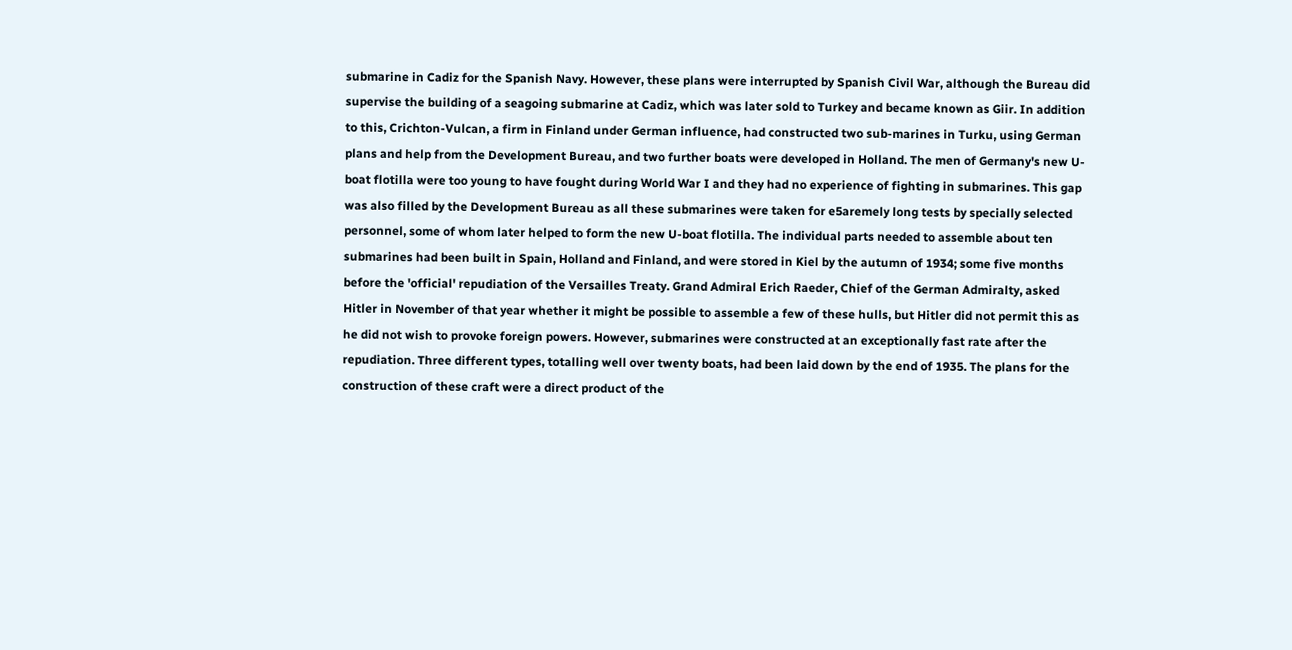submarine in Cadiz for the Spanish Navy. However, these plans were interrupted by Spanish Civil War, although the Bureau did supervise the building of a seagoing submarine at Cadiz, which was later sold to Turkey and became known as Giir. In addition to this, Crichton-Vulcan, a firm in Finland under German influence, had constructed two sub-marines in Turku, using German plans and help from the Development Bureau, and two further boats were developed in Holland. The men of Germany's new U-boat flotilla were too young to have fought during World War I and they had no experience of fighting in submarines. This gap was also filled by the Development Bureau as all these submarines were taken for e5aremely long tests by specially selected personnel, some of whom later helped to form the new U-boat flotilla. The individual parts needed to assemble about ten submarines had been built in Spain, Holland and Finland, and were stored in Kiel by the autumn of 1934; some five months before the 'official' repudiation of the Versailles Treaty. Grand Admiral Erich Raeder, Chief of the German Admiralty, asked Hitler in November of that year whether it might be possible to assemble a few of these hulls, but Hitler did not permit this as he did not wish to provoke foreign powers. However, submarines were constructed at an exceptionally fast rate after the repudiation. Three different types, totalling well over twenty boats, had been laid down by the end of 1935. The plans for the construction of these craft were a direct product of the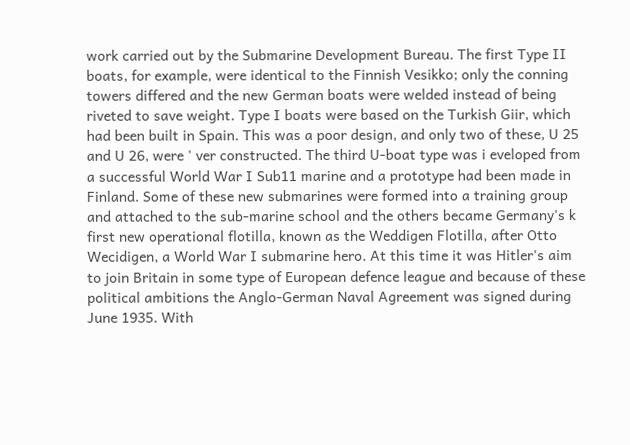work carried out by the Submarine Development Bureau. The first Type II boats, for example, were identical to the Finnish Vesikko; only the conning towers differed and the new German boats were welded instead of being riveted to save weight. Type I boats were based on the Turkish Giir, which had been built in Spain. This was a poor design, and only two of these, U 25 and U 26, were ' ver constructed. The third U-boat type was i eveloped from a successful World War I Sub11 marine and a prototype had been made in Finland. Some of these new submarines were formed into a training group and attached to the sub-marine school and the others became Germany's k first new operational flotilla, known as the Weddigen Flotilla, after Otto Wecidigen, a World War I submarine hero. At this time it was Hitler's aim to join Britain in some type of European defence league and because of these political ambitions the Anglo-German Naval Agreement was signed during June 1935. With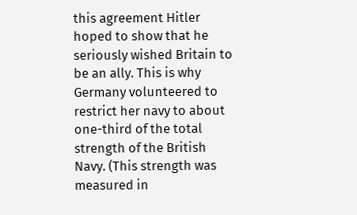this agreement Hitler hoped to show that he seriously wished Britain to be an ally. This is why Germany volunteered to restrict her navy to about one-third of the total strength of the British Navy. (This strength was measured in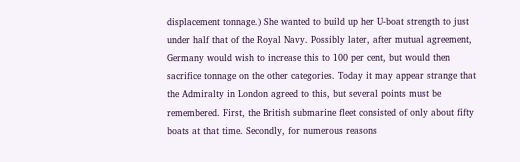displacement tonnage.) She wanted to build up her U-boat strength to just under half that of the Royal Navy. Possibly later, after mutual agreement, Germany would wish to increase this to 100 per cent, but would then sacrifice tonnage on the other categories. Today it may appear strange that the Admiralty in London agreed to this, but several points must be remembered. First, the British submarine fleet consisted of only about fifty boats at that time. Secondly, for numerous reasons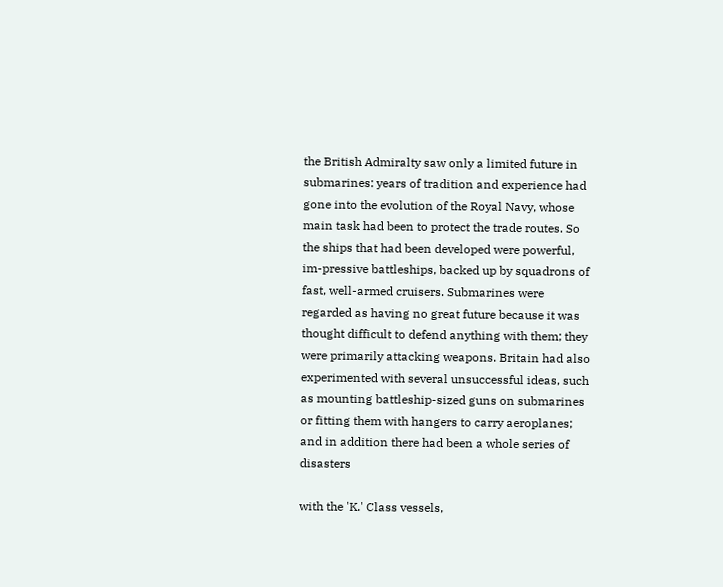the British Admiralty saw only a limited future in submarines: years of tradition and experience had gone into the evolution of the Royal Navy, whose main task had been to protect the trade routes. So the ships that had been developed were powerful, im-pressive battleships, backed up by squadrons of fast, well-armed cruisers. Submarines were regarded as having no great future because it was thought difficult to defend anything with them; they were primarily attacking weapons. Britain had also experimented with several unsuccessful ideas, such as mounting battleship-sized guns on submarines or fitting them with hangers to carry aeroplanes; and in addition there had been a whole series of disasters

with the 'K.' Class vessels,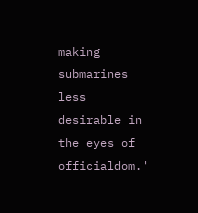making submarines less desirable in the eyes of officialdom.'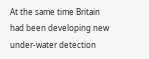At the same time Britain had been developing new under-water detection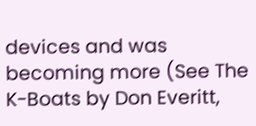devices and was becoming more (See The K-Boats by Don Everitt,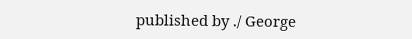published by ./ George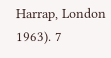Harrap, London 1963). 7